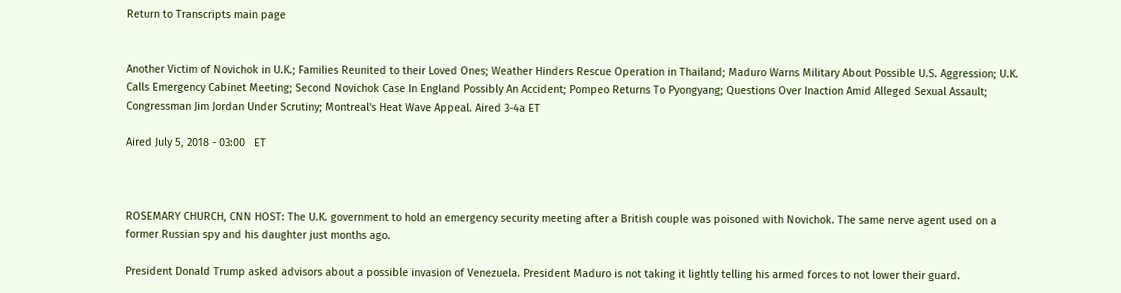Return to Transcripts main page


Another Victim of Novichok in U.K.; Families Reunited to their Loved Ones; Weather Hinders Rescue Operation in Thailand; Maduro Warns Military About Possible U.S. Aggression; U.K. Calls Emergency Cabinet Meeting; Second Novichok Case In England Possibly An Accident; Pompeo Returns To Pyongyang; Questions Over Inaction Amid Alleged Sexual Assault; Congressman Jim Jordan Under Scrutiny; Montreal's Heat Wave Appeal. Aired 3-4a ET

Aired July 5, 2018 - 03:00   ET



ROSEMARY CHURCH, CNN HOST: The U.K. government to hold an emergency security meeting after a British couple was poisoned with Novichok. The same nerve agent used on a former Russian spy and his daughter just months ago.

President Donald Trump asked advisors about a possible invasion of Venezuela. President Maduro is not taking it lightly telling his armed forces to not lower their guard.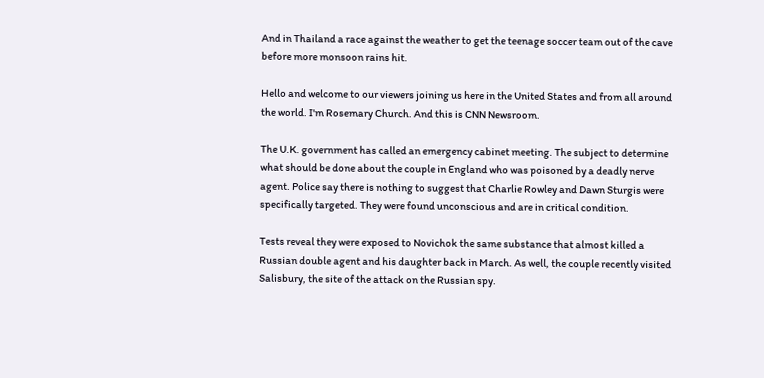And in Thailand a race against the weather to get the teenage soccer team out of the cave before more monsoon rains hit.

Hello and welcome to our viewers joining us here in the United States and from all around the world. I'm Rosemary Church. And this is CNN Newsroom.

The U.K. government has called an emergency cabinet meeting. The subject to determine what should be done about the couple in England who was poisoned by a deadly nerve agent. Police say there is nothing to suggest that Charlie Rowley and Dawn Sturgis were specifically targeted. They were found unconscious and are in critical condition.

Tests reveal they were exposed to Novichok the same substance that almost killed a Russian double agent and his daughter back in March. As well, the couple recently visited Salisbury, the site of the attack on the Russian spy.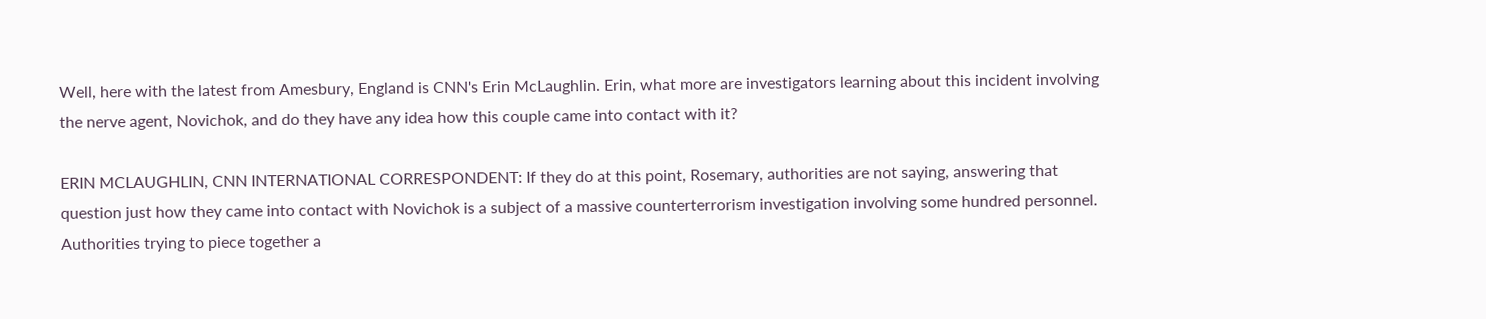Well, here with the latest from Amesbury, England is CNN's Erin McLaughlin. Erin, what more are investigators learning about this incident involving the nerve agent, Novichok, and do they have any idea how this couple came into contact with it?

ERIN MCLAUGHLIN, CNN INTERNATIONAL CORRESPONDENT: If they do at this point, Rosemary, authorities are not saying, answering that question just how they came into contact with Novichok is a subject of a massive counterterrorism investigation involving some hundred personnel. Authorities trying to piece together a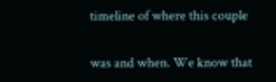timeline of where this couple

was and when. We know that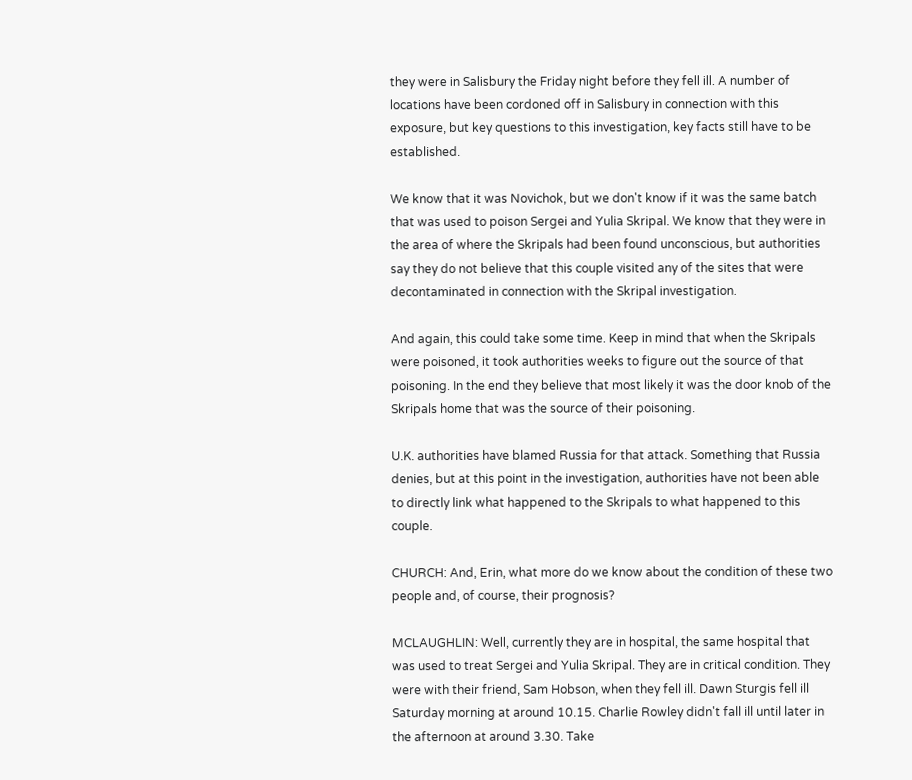they were in Salisbury the Friday night before they fell ill. A number of locations have been cordoned off in Salisbury in connection with this exposure, but key questions to this investigation, key facts still have to be established.

We know that it was Novichok, but we don't know if it was the same batch that was used to poison Sergei and Yulia Skripal. We know that they were in the area of where the Skripals had been found unconscious, but authorities say they do not believe that this couple visited any of the sites that were decontaminated in connection with the Skripal investigation.

And again, this could take some time. Keep in mind that when the Skripals were poisoned, it took authorities weeks to figure out the source of that poisoning. In the end they believe that most likely it was the door knob of the Skripals home that was the source of their poisoning.

U.K. authorities have blamed Russia for that attack. Something that Russia denies, but at this point in the investigation, authorities have not been able to directly link what happened to the Skripals to what happened to this couple.

CHURCH: And, Erin, what more do we know about the condition of these two people and, of course, their prognosis?

MCLAUGHLIN: Well, currently they are in hospital, the same hospital that was used to treat Sergei and Yulia Skripal. They are in critical condition. They were with their friend, Sam Hobson, when they fell ill. Dawn Sturgis fell ill Saturday morning at around 10.15. Charlie Rowley didn't fall ill until later in the afternoon at around 3.30. Take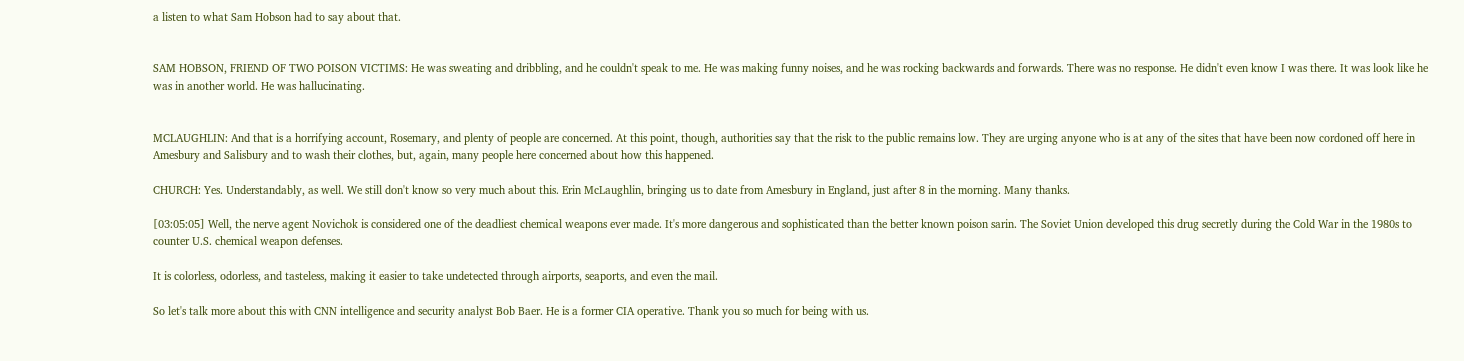a listen to what Sam Hobson had to say about that.


SAM HOBSON, FRIEND OF TWO POISON VICTIMS: He was sweating and dribbling, and he couldn't speak to me. He was making funny noises, and he was rocking backwards and forwards. There was no response. He didn't even know I was there. It was look like he was in another world. He was hallucinating.


MCLAUGHLIN: And that is a horrifying account, Rosemary, and plenty of people are concerned. At this point, though, authorities say that the risk to the public remains low. They are urging anyone who is at any of the sites that have been now cordoned off here in Amesbury and Salisbury and to wash their clothes, but, again, many people here concerned about how this happened.

CHURCH: Yes. Understandably, as well. We still don't know so very much about this. Erin McLaughlin, bringing us to date from Amesbury in England, just after 8 in the morning. Many thanks.

[03:05:05] Well, the nerve agent Novichok is considered one of the deadliest chemical weapons ever made. It's more dangerous and sophisticated than the better known poison sarin. The Soviet Union developed this drug secretly during the Cold War in the 1980s to counter U.S. chemical weapon defenses.

It is colorless, odorless, and tasteless, making it easier to take undetected through airports, seaports, and even the mail.

So let's talk more about this with CNN intelligence and security analyst Bob Baer. He is a former CIA operative. Thank you so much for being with us.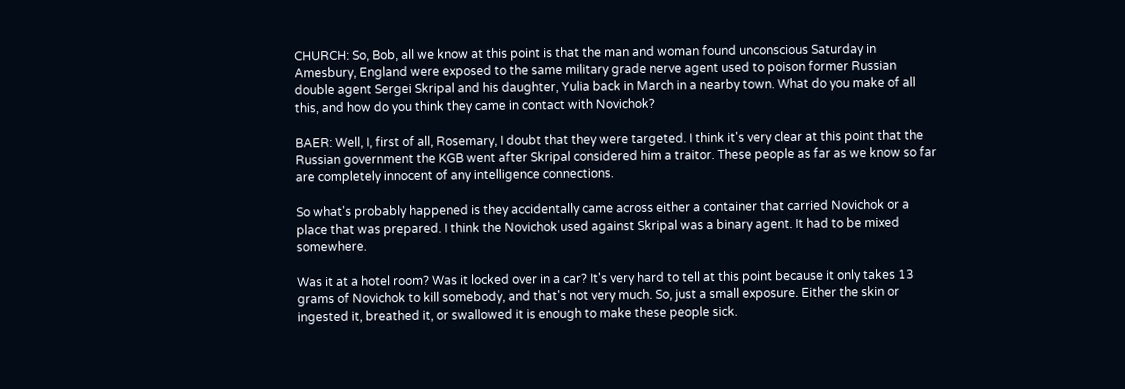CHURCH: So, Bob, all we know at this point is that the man and woman found unconscious Saturday in Amesbury, England were exposed to the same military grade nerve agent used to poison former Russian double agent Sergei Skripal and his daughter, Yulia back in March in a nearby town. What do you make of all this, and how do you think they came in contact with Novichok?

BAER: Well, I, first of all, Rosemary, I doubt that they were targeted. I think it's very clear at this point that the Russian government the KGB went after Skripal considered him a traitor. These people as far as we know so far are completely innocent of any intelligence connections.

So what's probably happened is they accidentally came across either a container that carried Novichok or a place that was prepared. I think the Novichok used against Skripal was a binary agent. It had to be mixed somewhere.

Was it at a hotel room? Was it locked over in a car? It's very hard to tell at this point because it only takes 13 grams of Novichok to kill somebody, and that's not very much. So, just a small exposure. Either the skin or ingested it, breathed it, or swallowed it is enough to make these people sick.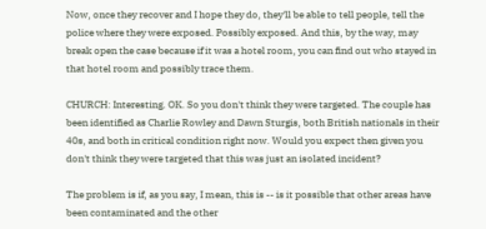Now, once they recover and I hope they do, they'll be able to tell people, tell the police where they were exposed. Possibly exposed. And this, by the way, may break open the case because if it was a hotel room, you can find out who stayed in that hotel room and possibly trace them.

CHURCH: Interesting. OK. So you don't think they were targeted. The couple has been identified as Charlie Rowley and Dawn Sturgis, both British nationals in their 40s, and both in critical condition right now. Would you expect then given you don't think they were targeted that this was just an isolated incident?

The problem is if, as you say, I mean, this is -- is it possible that other areas have been contaminated and the other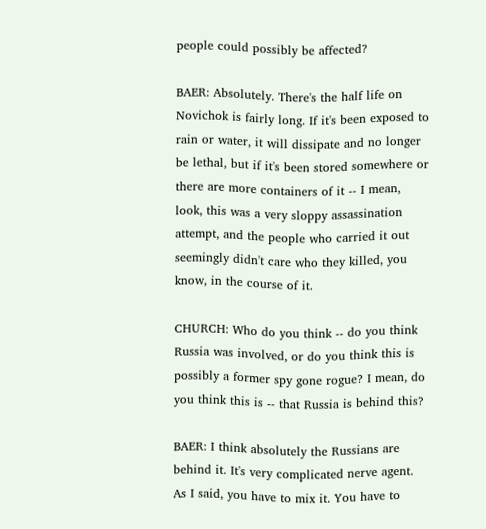people could possibly be affected?

BAER: Absolutely. There's the half life on Novichok is fairly long. If it's been exposed to rain or water, it will dissipate and no longer be lethal, but if it's been stored somewhere or there are more containers of it -- I mean, look, this was a very sloppy assassination attempt, and the people who carried it out seemingly didn't care who they killed, you know, in the course of it.

CHURCH: Who do you think -- do you think Russia was involved, or do you think this is possibly a former spy gone rogue? I mean, do you think this is -- that Russia is behind this?

BAER: I think absolutely the Russians are behind it. It's very complicated nerve agent. As I said, you have to mix it. You have to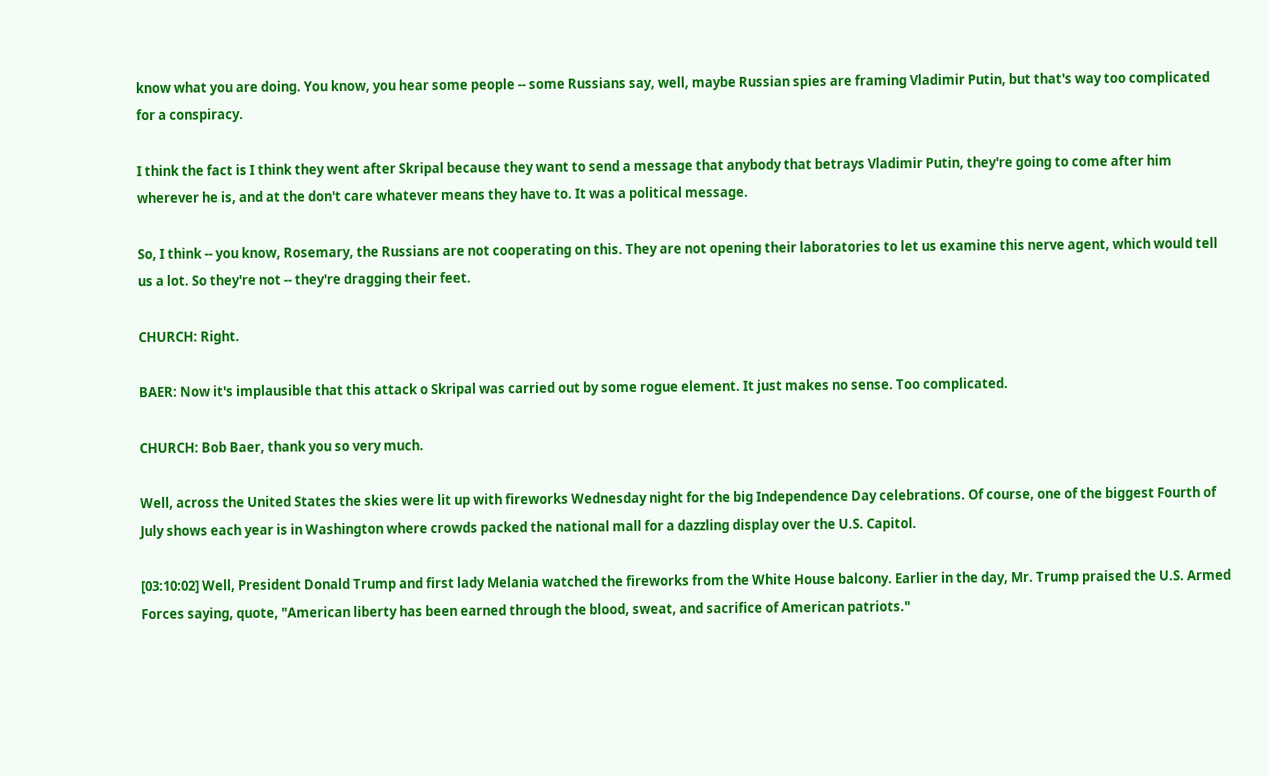know what you are doing. You know, you hear some people -- some Russians say, well, maybe Russian spies are framing Vladimir Putin, but that's way too complicated for a conspiracy.

I think the fact is I think they went after Skripal because they want to send a message that anybody that betrays Vladimir Putin, they're going to come after him wherever he is, and at the don't care whatever means they have to. It was a political message.

So, I think -- you know, Rosemary, the Russians are not cooperating on this. They are not opening their laboratories to let us examine this nerve agent, which would tell us a lot. So they're not -- they're dragging their feet.

CHURCH: Right.

BAER: Now it's implausible that this attack o Skripal was carried out by some rogue element. It just makes no sense. Too complicated.

CHURCH: Bob Baer, thank you so very much.

Well, across the United States the skies were lit up with fireworks Wednesday night for the big Independence Day celebrations. Of course, one of the biggest Fourth of July shows each year is in Washington where crowds packed the national mall for a dazzling display over the U.S. Capitol.

[03:10:02] Well, President Donald Trump and first lady Melania watched the fireworks from the White House balcony. Earlier in the day, Mr. Trump praised the U.S. Armed Forces saying, quote, "American liberty has been earned through the blood, sweat, and sacrifice of American patriots."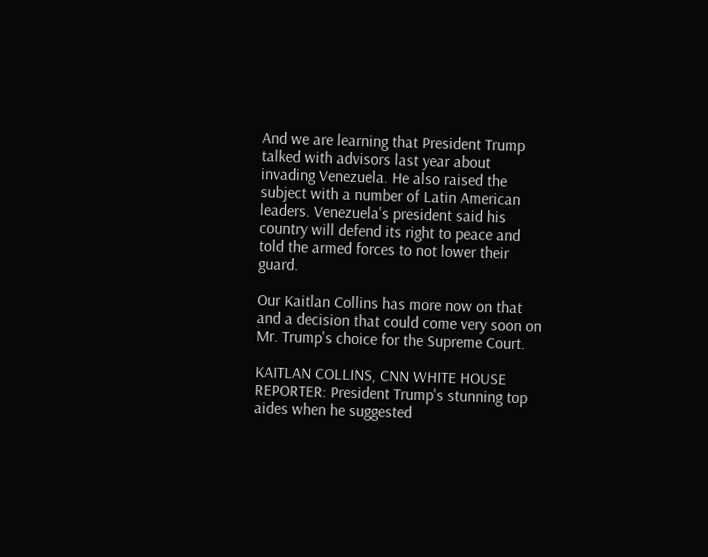And we are learning that President Trump talked with advisors last year about invading Venezuela. He also raised the subject with a number of Latin American leaders. Venezuela's president said his country will defend its right to peace and told the armed forces to not lower their guard.

Our Kaitlan Collins has more now on that and a decision that could come very soon on Mr. Trump's choice for the Supreme Court.

KAITLAN COLLINS, CNN WHITE HOUSE REPORTER: President Trump's stunning top aides when he suggested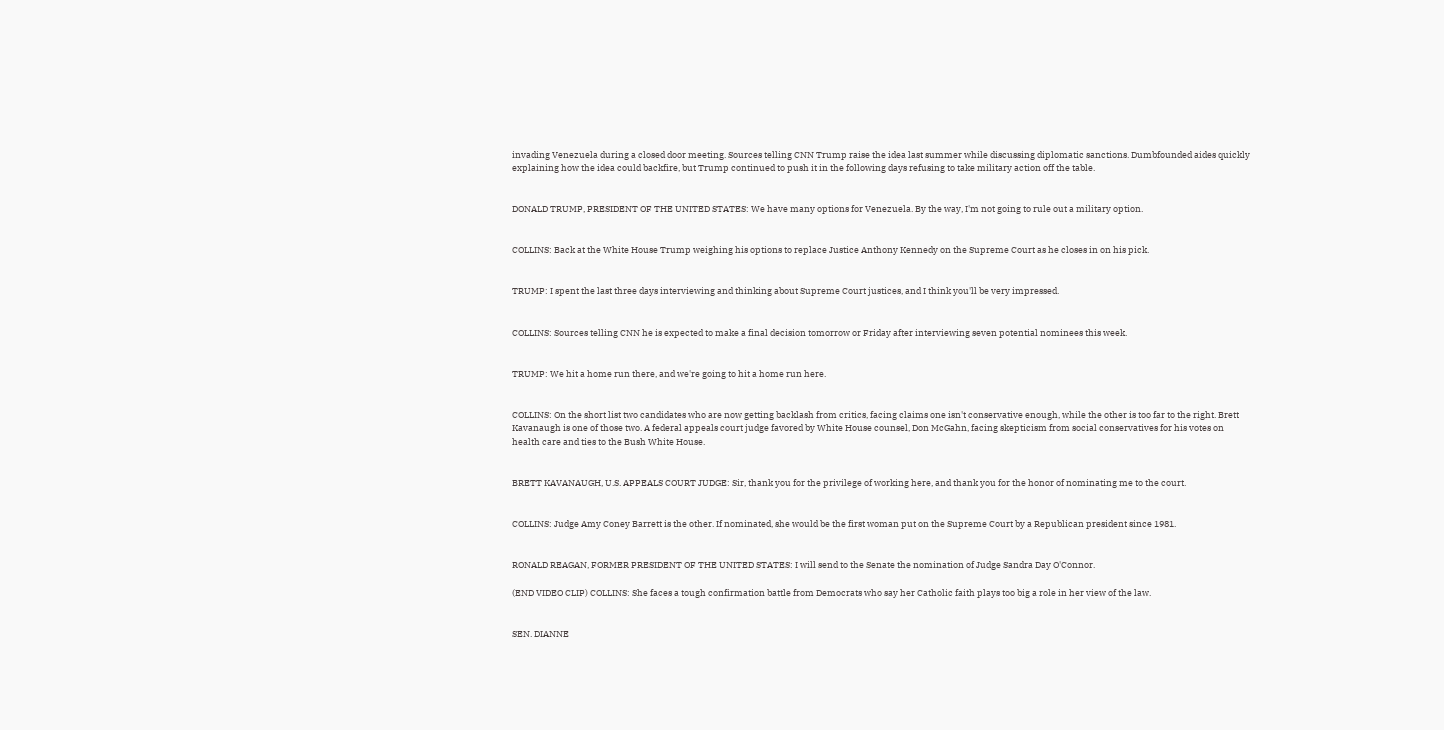invading Venezuela during a closed door meeting. Sources telling CNN Trump raise the idea last summer while discussing diplomatic sanctions. Dumbfounded aides quickly explaining how the idea could backfire, but Trump continued to push it in the following days refusing to take military action off the table.


DONALD TRUMP, PRESIDENT OF THE UNITED STATES: We have many options for Venezuela. By the way, I'm not going to rule out a military option.


COLLINS: Back at the White House Trump weighing his options to replace Justice Anthony Kennedy on the Supreme Court as he closes in on his pick.


TRUMP: I spent the last three days interviewing and thinking about Supreme Court justices, and I think you'll be very impressed.


COLLINS: Sources telling CNN he is expected to make a final decision tomorrow or Friday after interviewing seven potential nominees this week.


TRUMP: We hit a home run there, and we're going to hit a home run here.


COLLINS: On the short list two candidates who are now getting backlash from critics, facing claims one isn't conservative enough, while the other is too far to the right. Brett Kavanaugh is one of those two. A federal appeals court judge favored by White House counsel, Don McGahn, facing skepticism from social conservatives for his votes on health care and ties to the Bush White House.


BRETT KAVANAUGH, U.S. APPEALS COURT JUDGE: Sir, thank you for the privilege of working here, and thank you for the honor of nominating me to the court.


COLLINS: Judge Amy Coney Barrett is the other. If nominated, she would be the first woman put on the Supreme Court by a Republican president since 1981.


RONALD REAGAN, FORMER PRESIDENT OF THE UNITED STATES: I will send to the Senate the nomination of Judge Sandra Day O'Connor.

(END VIDEO CLIP) COLLINS: She faces a tough confirmation battle from Democrats who say her Catholic faith plays too big a role in her view of the law.


SEN. DIANNE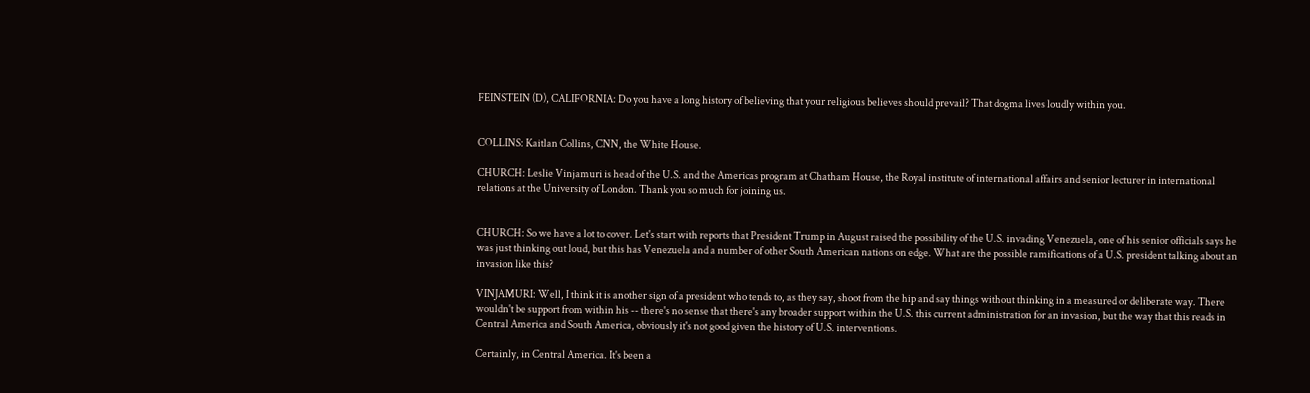FEINSTEIN (D), CALIFORNIA: Do you have a long history of believing that your religious believes should prevail? That dogma lives loudly within you.


COLLINS: Kaitlan Collins, CNN, the White House.

CHURCH: Leslie Vinjamuri is head of the U.S. and the Americas program at Chatham House, the Royal institute of international affairs and senior lecturer in international relations at the University of London. Thank you so much for joining us.


CHURCH: So we have a lot to cover. Let's start with reports that President Trump in August raised the possibility of the U.S. invading Venezuela, one of his senior officials says he was just thinking out loud, but this has Venezuela and a number of other South American nations on edge. What are the possible ramifications of a U.S. president talking about an invasion like this?

VINJAMURI: Well, I think it is another sign of a president who tends to, as they say, shoot from the hip and say things without thinking in a measured or deliberate way. There wouldn't be support from within his -- there's no sense that there's any broader support within the U.S. this current administration for an invasion, but the way that this reads in Central America and South America, obviously it's not good given the history of U.S. interventions.

Certainly, in Central America. It's been a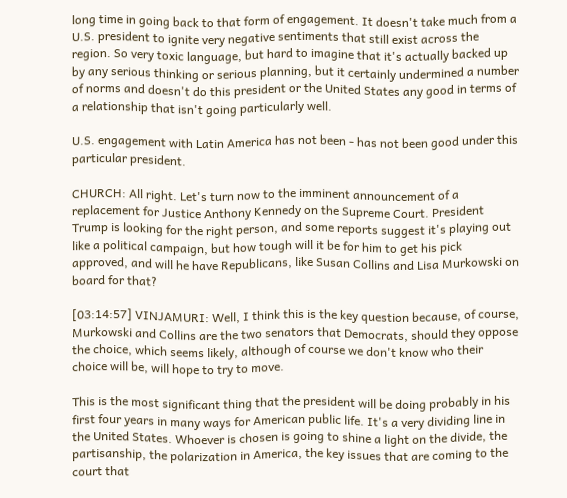long time in going back to that form of engagement. It doesn't take much from a U.S. president to ignite very negative sentiments that still exist across the region. So very toxic language, but hard to imagine that it's actually backed up by any serious thinking or serious planning, but it certainly undermined a number of norms and doesn't do this president or the United States any good in terms of a relationship that isn't going particularly well.

U.S. engagement with Latin America has not been - has not been good under this particular president.

CHURCH: All right. Let's turn now to the imminent announcement of a replacement for Justice Anthony Kennedy on the Supreme Court. President Trump is looking for the right person, and some reports suggest it's playing out like a political campaign, but how tough will it be for him to get his pick approved, and will he have Republicans, like Susan Collins and Lisa Murkowski on board for that?

[03:14:57] VINJAMURI: Well, I think this is the key question because, of course, Murkowski and Collins are the two senators that Democrats, should they oppose the choice, which seems likely, although of course we don't know who their choice will be, will hope to try to move.

This is the most significant thing that the president will be doing probably in his first four years in many ways for American public life. It's a very dividing line in the United States. Whoever is chosen is going to shine a light on the divide, the partisanship, the polarization in America, the key issues that are coming to the court that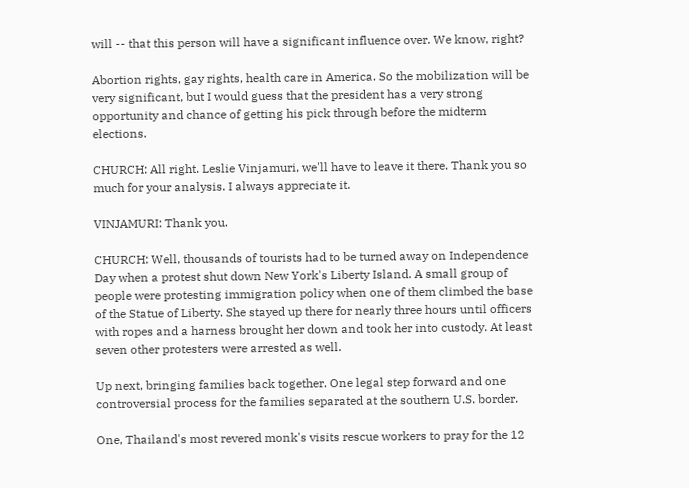will -- that this person will have a significant influence over. We know, right?

Abortion rights, gay rights, health care in America. So the mobilization will be very significant, but I would guess that the president has a very strong opportunity and chance of getting his pick through before the midterm elections.

CHURCH: All right. Leslie Vinjamuri, we'll have to leave it there. Thank you so much for your analysis. I always appreciate it.

VINJAMURI: Thank you.

CHURCH: Well, thousands of tourists had to be turned away on Independence Day when a protest shut down New York's Liberty Island. A small group of people were protesting immigration policy when one of them climbed the base of the Statue of Liberty. She stayed up there for nearly three hours until officers with ropes and a harness brought her down and took her into custody. At least seven other protesters were arrested as well.

Up next, bringing families back together. One legal step forward and one controversial process for the families separated at the southern U.S. border.

One, Thailand's most revered monk's visits rescue workers to pray for the 12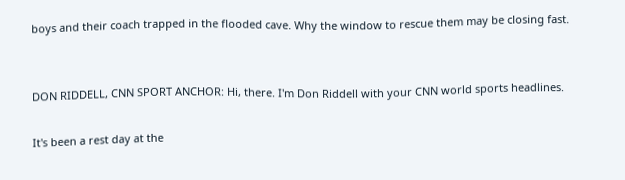boys and their coach trapped in the flooded cave. Why the window to rescue them may be closing fast.


DON RIDDELL, CNN SPORT ANCHOR: Hi, there. I'm Don Riddell with your CNN world sports headlines.

It's been a rest day at the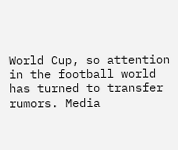World Cup, so attention in the football world has turned to transfer rumors. Media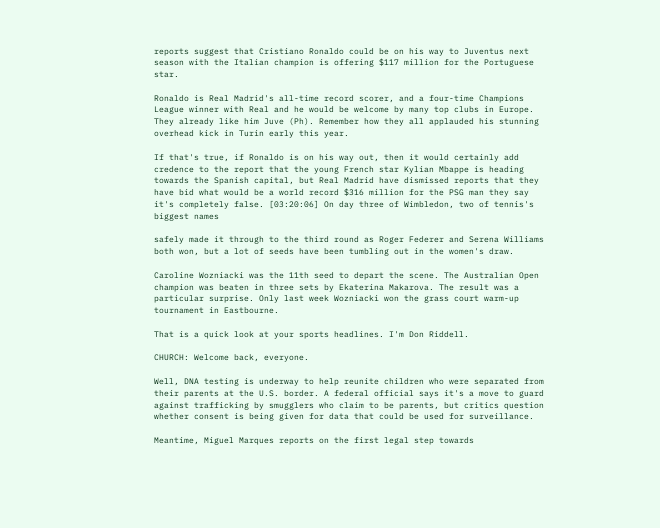reports suggest that Cristiano Ronaldo could be on his way to Juventus next season with the Italian champion is offering $117 million for the Portuguese star.

Ronaldo is Real Madrid's all-time record scorer, and a four-time Champions League winner with Real and he would be welcome by many top clubs in Europe. They already like him Juve (Ph). Remember how they all applauded his stunning overhead kick in Turin early this year.

If that's true, if Ronaldo is on his way out, then it would certainly add credence to the report that the young French star Kylian Mbappe is heading towards the Spanish capital, but Real Madrid have dismissed reports that they have bid what would be a world record $316 million for the PSG man they say it's completely false. [03:20:06] On day three of Wimbledon, two of tennis's biggest names

safely made it through to the third round as Roger Federer and Serena Williams both won, but a lot of seeds have been tumbling out in the women's draw.

Caroline Wozniacki was the 11th seed to depart the scene. The Australian Open champion was beaten in three sets by Ekaterina Makarova. The result was a particular surprise. Only last week Wozniacki won the grass court warm-up tournament in Eastbourne.

That is a quick look at your sports headlines. I'm Don Riddell.

CHURCH: Welcome back, everyone.

Well, DNA testing is underway to help reunite children who were separated from their parents at the U.S. border. A federal official says it's a move to guard against trafficking by smugglers who claim to be parents, but critics question whether consent is being given for data that could be used for surveillance.

Meantime, Miguel Marques reports on the first legal step towards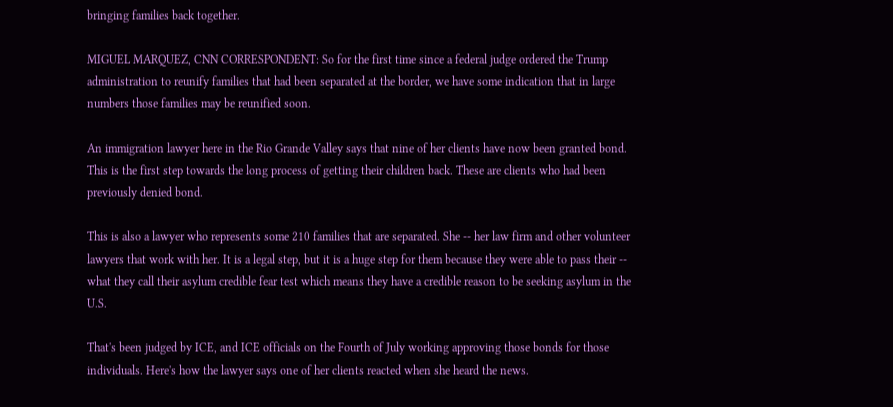bringing families back together.

MIGUEL MARQUEZ, CNN CORRESPONDENT: So for the first time since a federal judge ordered the Trump administration to reunify families that had been separated at the border, we have some indication that in large numbers those families may be reunified soon.

An immigration lawyer here in the Rio Grande Valley says that nine of her clients have now been granted bond. This is the first step towards the long process of getting their children back. These are clients who had been previously denied bond.

This is also a lawyer who represents some 210 families that are separated. She -- her law firm and other volunteer lawyers that work with her. It is a legal step, but it is a huge step for them because they were able to pass their -- what they call their asylum credible fear test which means they have a credible reason to be seeking asylum in the U.S.

That's been judged by ICE, and ICE officials on the Fourth of July working approving those bonds for those individuals. Here's how the lawyer says one of her clients reacted when she heard the news.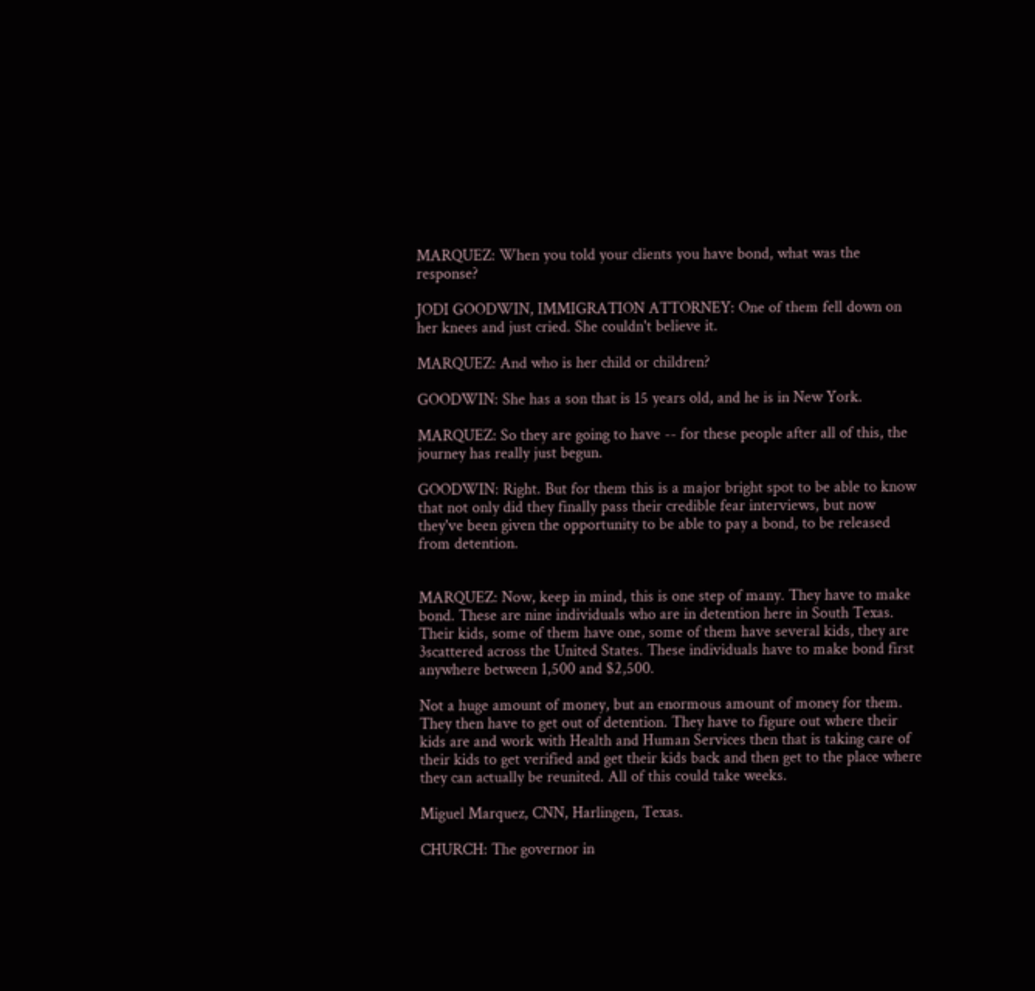MARQUEZ: When you told your clients you have bond, what was the response?

JODI GOODWIN, IMMIGRATION ATTORNEY: One of them fell down on her knees and just cried. She couldn't believe it.

MARQUEZ: And who is her child or children?

GOODWIN: She has a son that is 15 years old, and he is in New York.

MARQUEZ: So they are going to have -- for these people after all of this, the journey has really just begun.

GOODWIN: Right. But for them this is a major bright spot to be able to know that not only did they finally pass their credible fear interviews, but now they've been given the opportunity to be able to pay a bond, to be released from detention.


MARQUEZ: Now, keep in mind, this is one step of many. They have to make bond. These are nine individuals who are in detention here in South Texas. Their kids, some of them have one, some of them have several kids, they are 3scattered across the United States. These individuals have to make bond first anywhere between 1,500 and $2,500.

Not a huge amount of money, but an enormous amount of money for them. They then have to get out of detention. They have to figure out where their kids are and work with Health and Human Services then that is taking care of their kids to get verified and get their kids back and then get to the place where they can actually be reunited. All of this could take weeks.

Miguel Marquez, CNN, Harlingen, Texas.

CHURCH: The governor in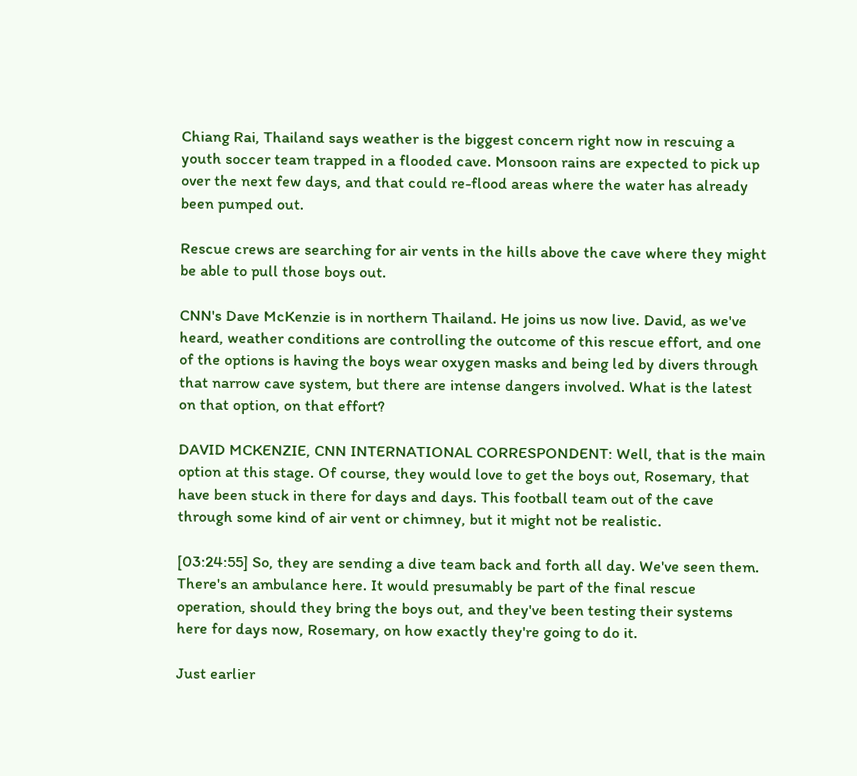Chiang Rai, Thailand says weather is the biggest concern right now in rescuing a youth soccer team trapped in a flooded cave. Monsoon rains are expected to pick up over the next few days, and that could re-flood areas where the water has already been pumped out.

Rescue crews are searching for air vents in the hills above the cave where they might be able to pull those boys out.

CNN's Dave McKenzie is in northern Thailand. He joins us now live. David, as we've heard, weather conditions are controlling the outcome of this rescue effort, and one of the options is having the boys wear oxygen masks and being led by divers through that narrow cave system, but there are intense dangers involved. What is the latest on that option, on that effort?

DAVID MCKENZIE, CNN INTERNATIONAL CORRESPONDENT: Well, that is the main option at this stage. Of course, they would love to get the boys out, Rosemary, that have been stuck in there for days and days. This football team out of the cave through some kind of air vent or chimney, but it might not be realistic.

[03:24:55] So, they are sending a dive team back and forth all day. We've seen them. There's an ambulance here. It would presumably be part of the final rescue operation, should they bring the boys out, and they've been testing their systems here for days now, Rosemary, on how exactly they're going to do it.

Just earlier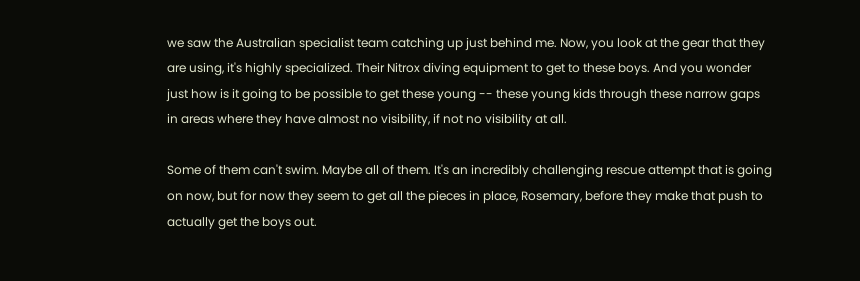we saw the Australian specialist team catching up just behind me. Now, you look at the gear that they are using, it's highly specialized. Their Nitrox diving equipment to get to these boys. And you wonder just how is it going to be possible to get these young -- these young kids through these narrow gaps in areas where they have almost no visibility, if not no visibility at all.

Some of them can't swim. Maybe all of them. It's an incredibly challenging rescue attempt that is going on now, but for now they seem to get all the pieces in place, Rosemary, before they make that push to actually get the boys out.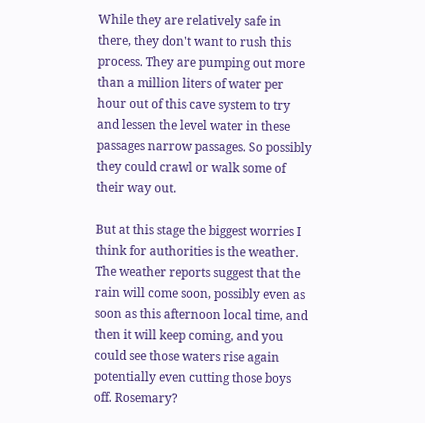While they are relatively safe in there, they don't want to rush this process. They are pumping out more than a million liters of water per hour out of this cave system to try and lessen the level water in these passages narrow passages. So possibly they could crawl or walk some of their way out.

But at this stage the biggest worries I think for authorities is the weather. The weather reports suggest that the rain will come soon, possibly even as soon as this afternoon local time, and then it will keep coming, and you could see those waters rise again potentially even cutting those boys off. Rosemary?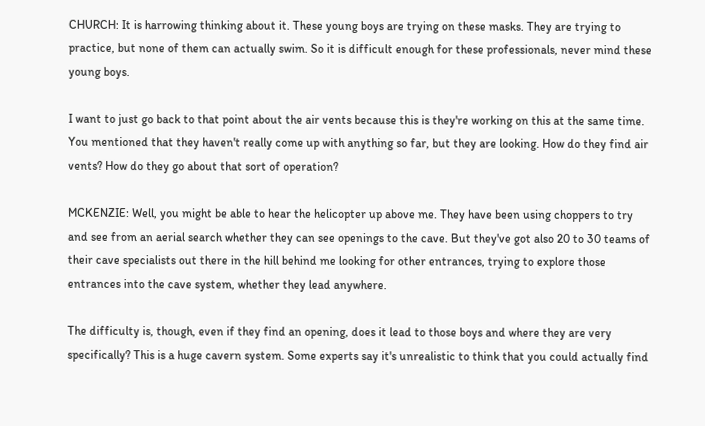CHURCH: It is harrowing thinking about it. These young boys are trying on these masks. They are trying to practice, but none of them can actually swim. So it is difficult enough for these professionals, never mind these young boys.

I want to just go back to that point about the air vents because this is they're working on this at the same time. You mentioned that they haven't really come up with anything so far, but they are looking. How do they find air vents? How do they go about that sort of operation?

MCKENZIE: Well, you might be able to hear the helicopter up above me. They have been using choppers to try and see from an aerial search whether they can see openings to the cave. But they've got also 20 to 30 teams of their cave specialists out there in the hill behind me looking for other entrances, trying to explore those entrances into the cave system, whether they lead anywhere.

The difficulty is, though, even if they find an opening, does it lead to those boys and where they are very specifically? This is a huge cavern system. Some experts say it's unrealistic to think that you could actually find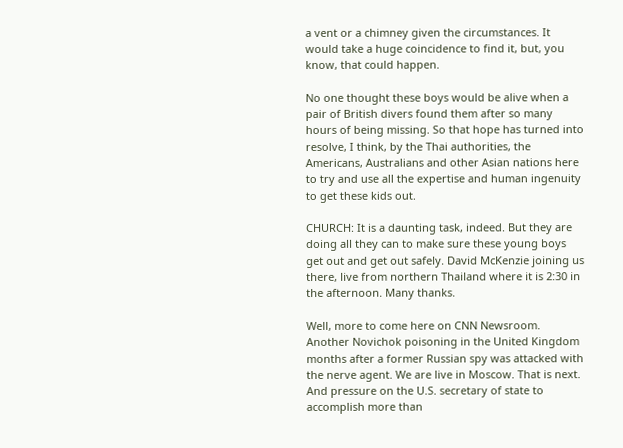a vent or a chimney given the circumstances. It would take a huge coincidence to find it, but, you know, that could happen.

No one thought these boys would be alive when a pair of British divers found them after so many hours of being missing. So that hope has turned into resolve, I think, by the Thai authorities, the Americans, Australians and other Asian nations here to try and use all the expertise and human ingenuity to get these kids out.

CHURCH: It is a daunting task, indeed. But they are doing all they can to make sure these young boys get out and get out safely. David McKenzie joining us there, live from northern Thailand where it is 2:30 in the afternoon. Many thanks.

Well, more to come here on CNN Newsroom. Another Novichok poisoning in the United Kingdom months after a former Russian spy was attacked with the nerve agent. We are live in Moscow. That is next. And pressure on the U.S. secretary of state to accomplish more than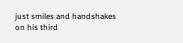just smiles and handshakes on his third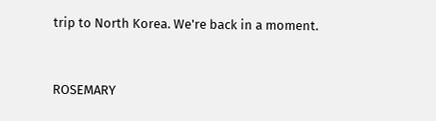trip to North Korea. We're back in a moment.


ROSEMARY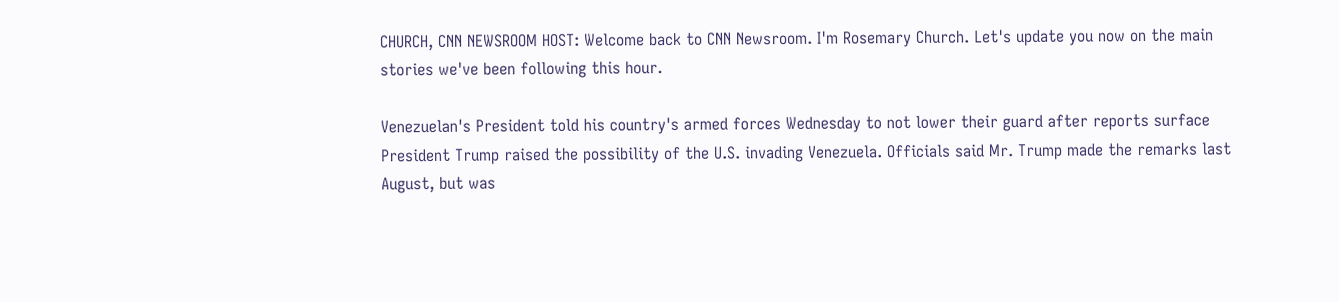CHURCH, CNN NEWSROOM HOST: Welcome back to CNN Newsroom. I'm Rosemary Church. Let's update you now on the main stories we've been following this hour.

Venezuelan's President told his country's armed forces Wednesday to not lower their guard after reports surface President Trump raised the possibility of the U.S. invading Venezuela. Officials said Mr. Trump made the remarks last August, but was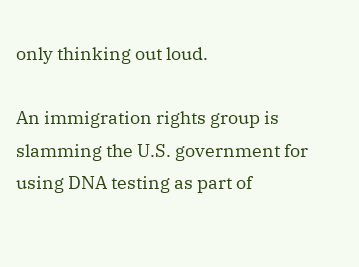only thinking out loud.

An immigration rights group is slamming the U.S. government for using DNA testing as part of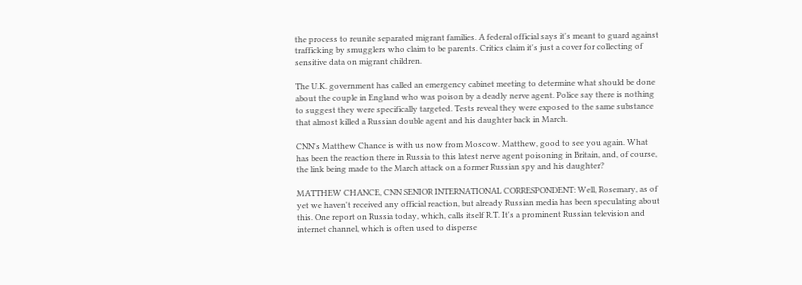the process to reunite separated migrant families. A federal official says it's meant to guard against trafficking by smugglers who claim to be parents. Critics claim it's just a cover for collecting of sensitive data on migrant children.

The U.K. government has called an emergency cabinet meeting to determine what should be done about the couple in England who was poison by a deadly nerve agent. Police say there is nothing to suggest they were specifically targeted. Tests reveal they were exposed to the same substance that almost killed a Russian double agent and his daughter back in March.

CNN's Matthew Chance is with us now from Moscow. Matthew, good to see you again. What has been the reaction there in Russia to this latest nerve agent poisoning in Britain, and, of course, the link being made to the March attack on a former Russian spy and his daughter?

MATTHEW CHANCE, CNN SENIOR INTERNATIONAL CORRESPONDENT: Well, Rosemary, as of yet we haven't received any official reaction, but already Russian media has been speculating about this. One report on Russia today, which, calls itself R.T. It's a prominent Russian television and internet channel, which is often used to disperse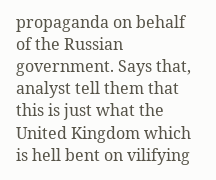propaganda on behalf of the Russian government. Says that, analyst tell them that this is just what the United Kingdom which is hell bent on vilifying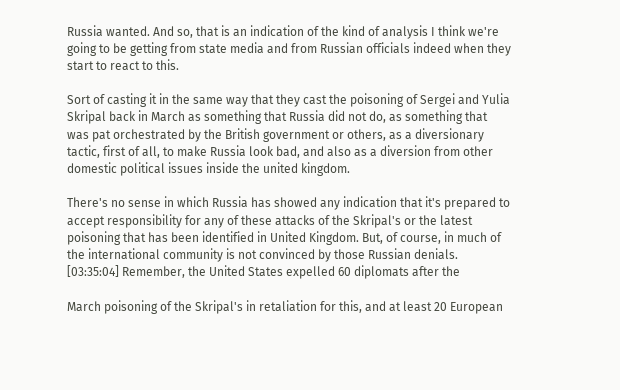Russia wanted. And so, that is an indication of the kind of analysis I think we're going to be getting from state media and from Russian officials indeed when they start to react to this.

Sort of casting it in the same way that they cast the poisoning of Sergei and Yulia Skripal back in March as something that Russia did not do, as something that was pat orchestrated by the British government or others, as a diversionary tactic, first of all, to make Russia look bad, and also as a diversion from other domestic political issues inside the united kingdom.

There's no sense in which Russia has showed any indication that it's prepared to accept responsibility for any of these attacks of the Skripal's or the latest poisoning that has been identified in United Kingdom. But, of course, in much of the international community is not convinced by those Russian denials. [03:35:04] Remember, the United States expelled 60 diplomats after the

March poisoning of the Skripal's in retaliation for this, and at least 20 European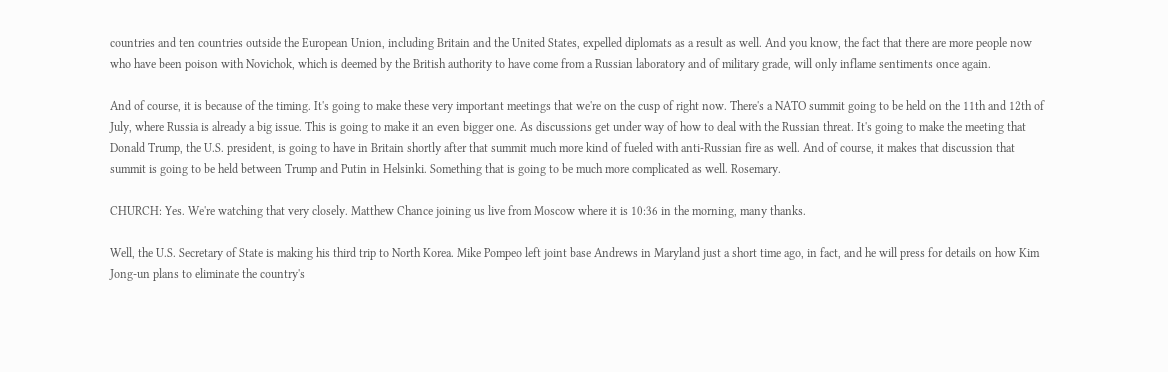countries and ten countries outside the European Union, including Britain and the United States, expelled diplomats as a result as well. And you know, the fact that there are more people now who have been poison with Novichok, which is deemed by the British authority to have come from a Russian laboratory and of military grade, will only inflame sentiments once again.

And of course, it is because of the timing. It's going to make these very important meetings that we're on the cusp of right now. There's a NATO summit going to be held on the 11th and 12th of July, where Russia is already a big issue. This is going to make it an even bigger one. As discussions get under way of how to deal with the Russian threat. It's going to make the meeting that Donald Trump, the U.S. president, is going to have in Britain shortly after that summit much more kind of fueled with anti-Russian fire as well. And of course, it makes that discussion that summit is going to be held between Trump and Putin in Helsinki. Something that is going to be much more complicated as well. Rosemary.

CHURCH: Yes. We're watching that very closely. Matthew Chance joining us live from Moscow where it is 10:36 in the morning, many thanks.

Well, the U.S. Secretary of State is making his third trip to North Korea. Mike Pompeo left joint base Andrews in Maryland just a short time ago, in fact, and he will press for details on how Kim Jong-un plans to eliminate the country's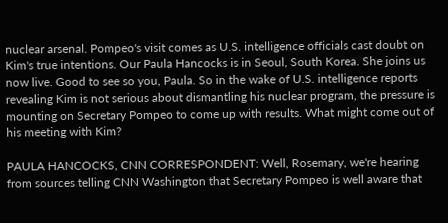nuclear arsenal. Pompeo's visit comes as U.S. intelligence officials cast doubt on Kim's true intentions. Our Paula Hancocks is in Seoul, South Korea. She joins us now live. Good to see so you, Paula. So in the wake of U.S. intelligence reports revealing Kim is not serious about dismantling his nuclear program, the pressure is mounting on Secretary Pompeo to come up with results. What might come out of his meeting with Kim?

PAULA HANCOCKS, CNN CORRESPONDENT: Well, Rosemary, we're hearing from sources telling CNN Washington that Secretary Pompeo is well aware that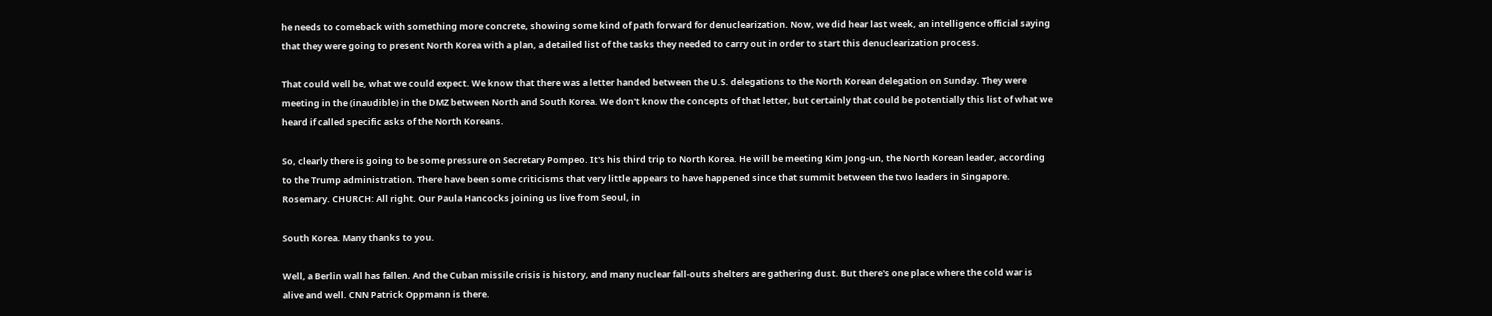he needs to comeback with something more concrete, showing some kind of path forward for denuclearization. Now, we did hear last week, an intelligence official saying that they were going to present North Korea with a plan, a detailed list of the tasks they needed to carry out in order to start this denuclearization process.

That could well be, what we could expect. We know that there was a letter handed between the U.S. delegations to the North Korean delegation on Sunday. They were meeting in the (inaudible) in the DMZ between North and South Korea. We don't know the concepts of that letter, but certainly that could be potentially this list of what we heard if called specific asks of the North Koreans.

So, clearly there is going to be some pressure on Secretary Pompeo. It's his third trip to North Korea. He will be meeting Kim Jong-un, the North Korean leader, according to the Trump administration. There have been some criticisms that very little appears to have happened since that summit between the two leaders in Singapore. Rosemary. CHURCH: All right. Our Paula Hancocks joining us live from Seoul, in

South Korea. Many thanks to you.

Well, a Berlin wall has fallen. And the Cuban missile crisis is history, and many nuclear fall-outs shelters are gathering dust. But there's one place where the cold war is alive and well. CNN Patrick Oppmann is there.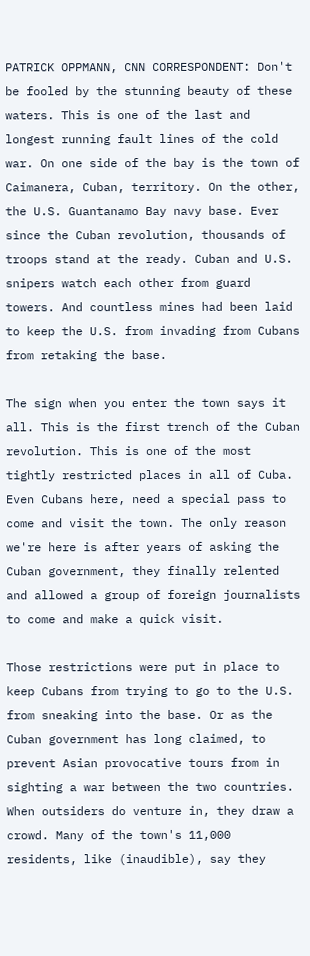PATRICK OPPMANN, CNN CORRESPONDENT: Don't be fooled by the stunning beauty of these waters. This is one of the last and longest running fault lines of the cold war. On one side of the bay is the town of Caimanera, Cuban, territory. On the other, the U.S. Guantanamo Bay navy base. Ever since the Cuban revolution, thousands of troops stand at the ready. Cuban and U.S. snipers watch each other from guard towers. And countless mines had been laid to keep the U.S. from invading from Cubans from retaking the base.

The sign when you enter the town says it all. This is the first trench of the Cuban revolution. This is one of the most tightly restricted places in all of Cuba. Even Cubans here, need a special pass to come and visit the town. The only reason we're here is after years of asking the Cuban government, they finally relented and allowed a group of foreign journalists to come and make a quick visit.

Those restrictions were put in place to keep Cubans from trying to go to the U.S. from sneaking into the base. Or as the Cuban government has long claimed, to prevent Asian provocative tours from in sighting a war between the two countries. When outsiders do venture in, they draw a crowd. Many of the town's 11,000 residents, like (inaudible), say they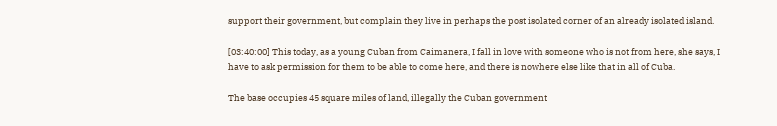support their government, but complain they live in perhaps the post isolated corner of an already isolated island.

[03:40:00] This today, as a young Cuban from Caimanera, I fall in love with someone who is not from here, she says, I have to ask permission for them to be able to come here, and there is nowhere else like that in all of Cuba.

The base occupies 45 square miles of land, illegally the Cuban government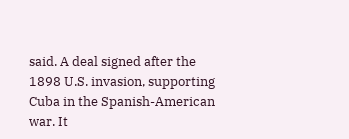said. A deal signed after the 1898 U.S. invasion, supporting Cuba in the Spanish-American war. It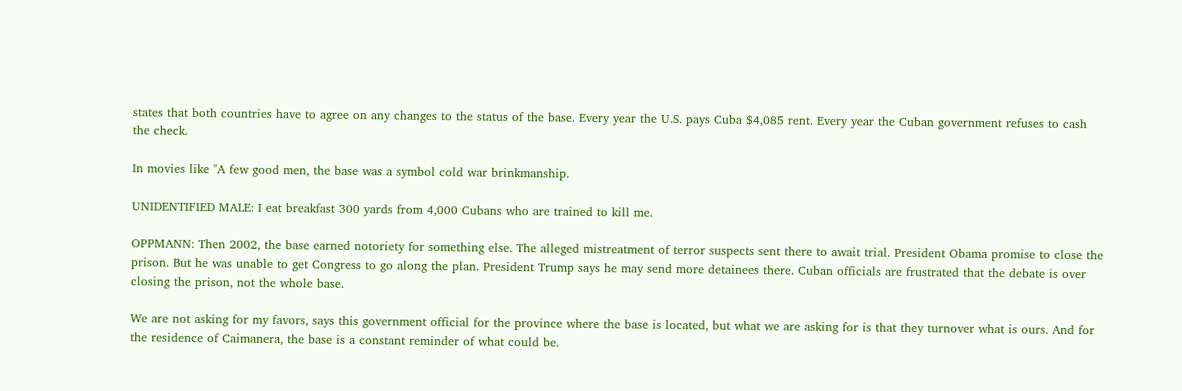states that both countries have to agree on any changes to the status of the base. Every year the U.S. pays Cuba $4,085 rent. Every year the Cuban government refuses to cash the check.

In movies like "A few good men, the base was a symbol cold war brinkmanship.

UNIDENTIFIED MALE: I eat breakfast 300 yards from 4,000 Cubans who are trained to kill me.

OPPMANN: Then 2002, the base earned notoriety for something else. The alleged mistreatment of terror suspects sent there to await trial. President Obama promise to close the prison. But he was unable to get Congress to go along the plan. President Trump says he may send more detainees there. Cuban officials are frustrated that the debate is over closing the prison, not the whole base.

We are not asking for my favors, says this government official for the province where the base is located, but what we are asking for is that they turnover what is ours. And for the residence of Caimanera, the base is a constant reminder of what could be.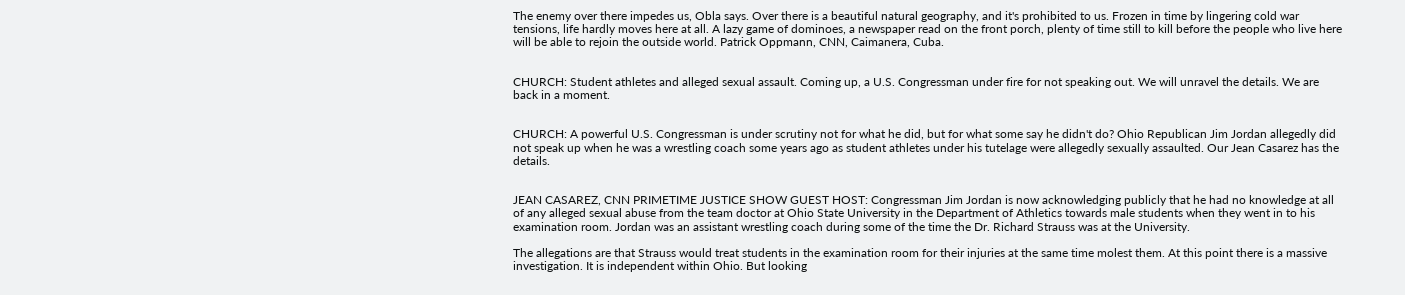The enemy over there impedes us, Obla says. Over there is a beautiful natural geography, and it's prohibited to us. Frozen in time by lingering cold war tensions, life hardly moves here at all. A lazy game of dominoes, a newspaper read on the front porch, plenty of time still to kill before the people who live here will be able to rejoin the outside world. Patrick Oppmann, CNN, Caimanera, Cuba.


CHURCH: Student athletes and alleged sexual assault. Coming up, a U.S. Congressman under fire for not speaking out. We will unravel the details. We are back in a moment.


CHURCH: A powerful U.S. Congressman is under scrutiny not for what he did, but for what some say he didn't do? Ohio Republican Jim Jordan allegedly did not speak up when he was a wrestling coach some years ago as student athletes under his tutelage were allegedly sexually assaulted. Our Jean Casarez has the details.


JEAN CASAREZ, CNN PRIMETIME JUSTICE SHOW GUEST HOST: Congressman Jim Jordan is now acknowledging publicly that he had no knowledge at all of any alleged sexual abuse from the team doctor at Ohio State University in the Department of Athletics towards male students when they went in to his examination room. Jordan was an assistant wrestling coach during some of the time the Dr. Richard Strauss was at the University.

The allegations are that Strauss would treat students in the examination room for their injuries at the same time molest them. At this point there is a massive investigation. It is independent within Ohio. But looking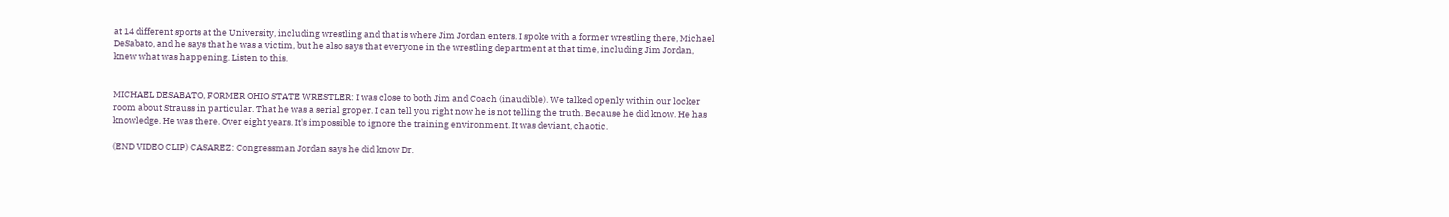at 14 different sports at the University, including wrestling and that is where Jim Jordan enters. I spoke with a former wrestling there, Michael DeSabato, and he says that he was a victim, but he also says that everyone in the wrestling department at that time, including Jim Jordan, knew what was happening. Listen to this.


MICHAEL DESABATO, FORMER OHIO STATE WRESTLER: I was close to both Jim and Coach (inaudible). We talked openly within our locker room about Strauss in particular. That he was a serial groper. I can tell you right now he is not telling the truth. Because he did know. He has knowledge. He was there. Over eight years. It's impossible to ignore the training environment. It was deviant, chaotic.

(END VIDEO CLIP) CASAREZ: Congressman Jordan says he did know Dr.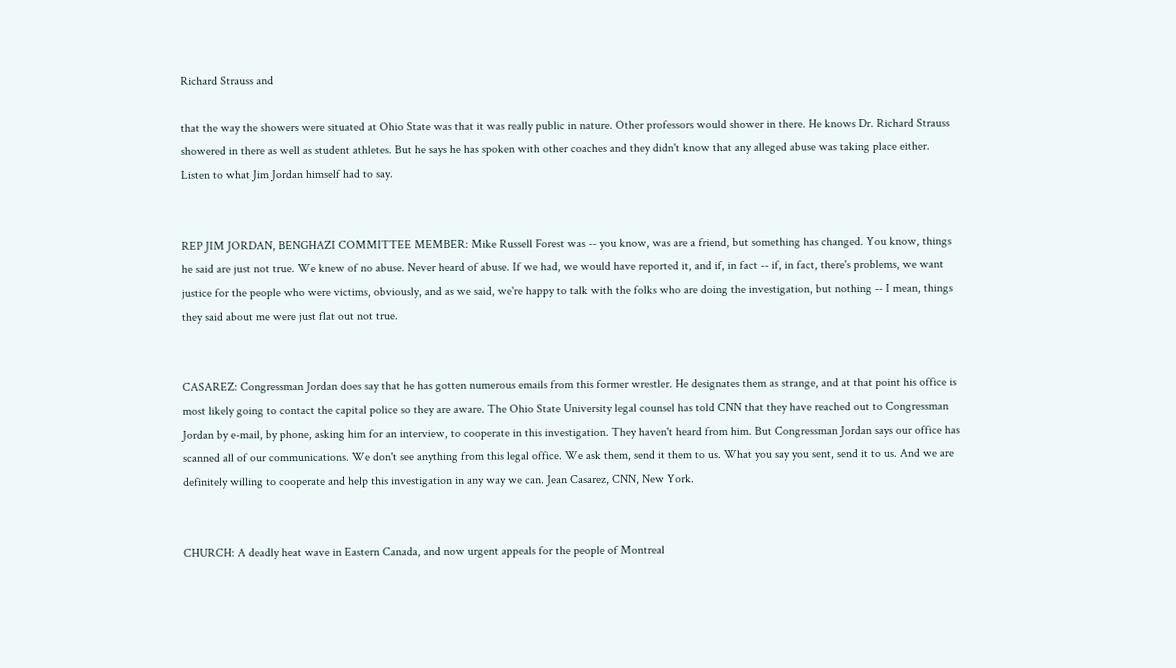Richard Strauss and

that the way the showers were situated at Ohio State was that it was really public in nature. Other professors would shower in there. He knows Dr. Richard Strauss showered in there as well as student athletes. But he says he has spoken with other coaches and they didn't know that any alleged abuse was taking place either. Listen to what Jim Jordan himself had to say.


REP JIM JORDAN, BENGHAZI COMMITTEE MEMBER: Mike Russell Forest was -- you know, was are a friend, but something has changed. You know, things he said are just not true. We knew of no abuse. Never heard of abuse. If we had, we would have reported it, and if, in fact -- if, in fact, there's problems, we want justice for the people who were victims, obviously, and as we said, we're happy to talk with the folks who are doing the investigation, but nothing -- I mean, things they said about me were just flat out not true.


CASAREZ: Congressman Jordan does say that he has gotten numerous emails from this former wrestler. He designates them as strange, and at that point his office is most likely going to contact the capital police so they are aware. The Ohio State University legal counsel has told CNN that they have reached out to Congressman Jordan by e-mail, by phone, asking him for an interview, to cooperate in this investigation. They haven't heard from him. But Congressman Jordan says our office has scanned all of our communications. We don't see anything from this legal office. We ask them, send it them to us. What you say you sent, send it to us. And we are definitely willing to cooperate and help this investigation in any way we can. Jean Casarez, CNN, New York.


CHURCH: A deadly heat wave in Eastern Canada, and now urgent appeals for the people of Montreal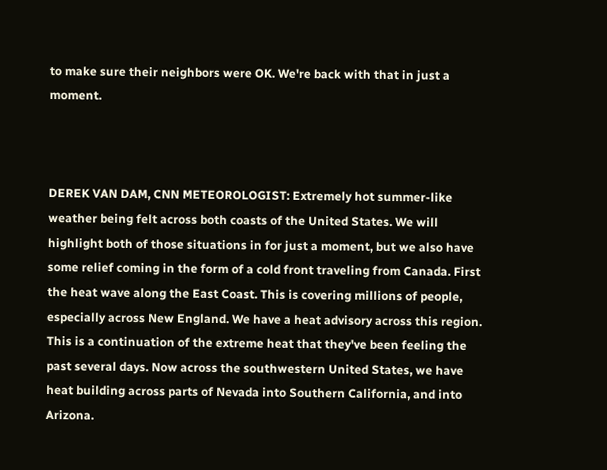to make sure their neighbors were OK. We're back with that in just a moment.



DEREK VAN DAM, CNN METEOROLOGIST: Extremely hot summer-like weather being felt across both coasts of the United States. We will highlight both of those situations in for just a moment, but we also have some relief coming in the form of a cold front traveling from Canada. First the heat wave along the East Coast. This is covering millions of people, especially across New England. We have a heat advisory across this region. This is a continuation of the extreme heat that they've been feeling the past several days. Now across the southwestern United States, we have heat building across parts of Nevada into Southern California, and into Arizona.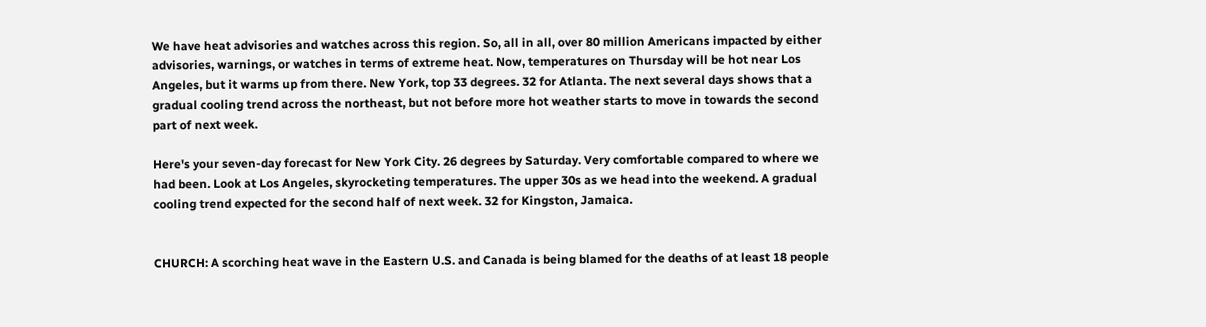We have heat advisories and watches across this region. So, all in all, over 80 million Americans impacted by either advisories, warnings, or watches in terms of extreme heat. Now, temperatures on Thursday will be hot near Los Angeles, but it warms up from there. New York, top 33 degrees. 32 for Atlanta. The next several days shows that a gradual cooling trend across the northeast, but not before more hot weather starts to move in towards the second part of next week.

Here's your seven-day forecast for New York City. 26 degrees by Saturday. Very comfortable compared to where we had been. Look at Los Angeles, skyrocketing temperatures. The upper 30s as we head into the weekend. A gradual cooling trend expected for the second half of next week. 32 for Kingston, Jamaica.


CHURCH: A scorching heat wave in the Eastern U.S. and Canada is being blamed for the deaths of at least 18 people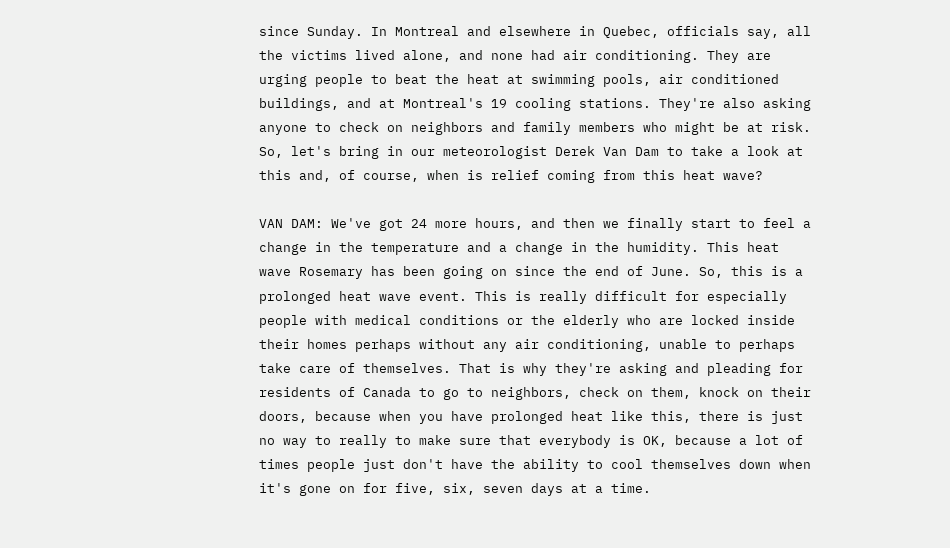since Sunday. In Montreal and elsewhere in Quebec, officials say, all the victims lived alone, and none had air conditioning. They are urging people to beat the heat at swimming pools, air conditioned buildings, and at Montreal's 19 cooling stations. They're also asking anyone to check on neighbors and family members who might be at risk. So, let's bring in our meteorologist Derek Van Dam to take a look at this and, of course, when is relief coming from this heat wave?

VAN DAM: We've got 24 more hours, and then we finally start to feel a change in the temperature and a change in the humidity. This heat wave Rosemary has been going on since the end of June. So, this is a prolonged heat wave event. This is really difficult for especially people with medical conditions or the elderly who are locked inside their homes perhaps without any air conditioning, unable to perhaps take care of themselves. That is why they're asking and pleading for residents of Canada to go to neighbors, check on them, knock on their doors, because when you have prolonged heat like this, there is just no way to really to make sure that everybody is OK, because a lot of times people just don't have the ability to cool themselves down when it's gone on for five, six, seven days at a time.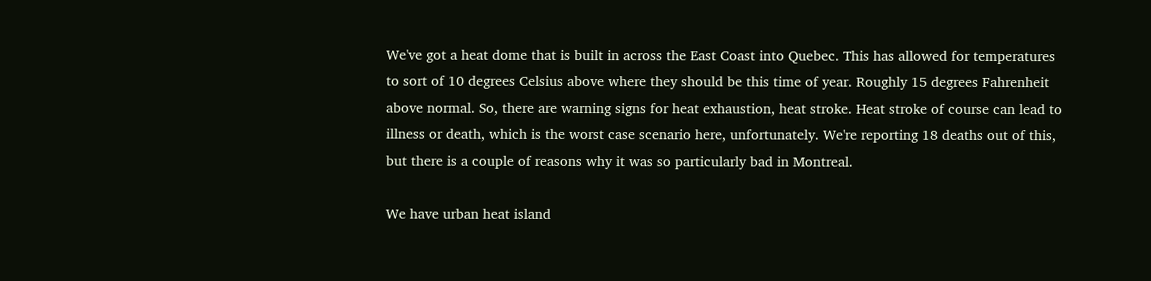We've got a heat dome that is built in across the East Coast into Quebec. This has allowed for temperatures to sort of 10 degrees Celsius above where they should be this time of year. Roughly 15 degrees Fahrenheit above normal. So, there are warning signs for heat exhaustion, heat stroke. Heat stroke of course can lead to illness or death, which is the worst case scenario here, unfortunately. We're reporting 18 deaths out of this, but there is a couple of reasons why it was so particularly bad in Montreal.

We have urban heat island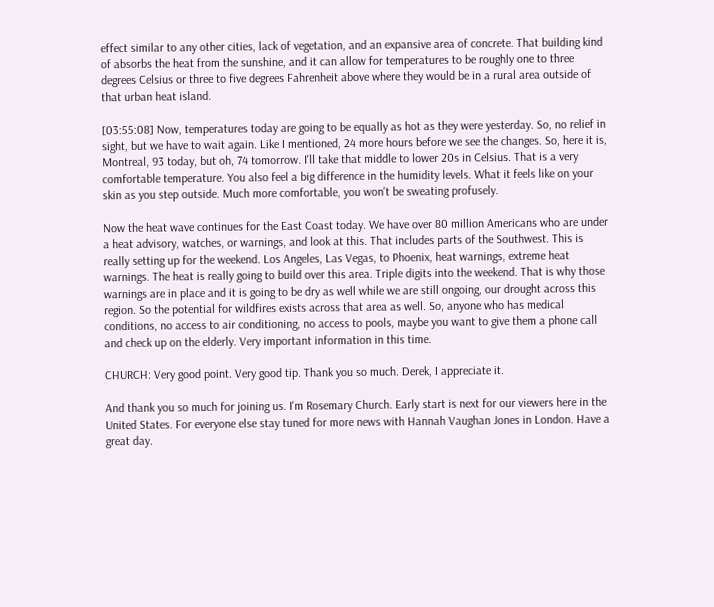effect similar to any other cities, lack of vegetation, and an expansive area of concrete. That building kind of absorbs the heat from the sunshine, and it can allow for temperatures to be roughly one to three degrees Celsius or three to five degrees Fahrenheit above where they would be in a rural area outside of that urban heat island.

[03:55:08] Now, temperatures today are going to be equally as hot as they were yesterday. So, no relief in sight, but we have to wait again. Like I mentioned, 24 more hours before we see the changes. So, here it is, Montreal, 93 today, but oh, 74 tomorrow. I'll take that middle to lower 20s in Celsius. That is a very comfortable temperature. You also feel a big difference in the humidity levels. What it feels like on your skin as you step outside. Much more comfortable, you won't be sweating profusely.

Now the heat wave continues for the East Coast today. We have over 80 million Americans who are under a heat advisory, watches, or warnings, and look at this. That includes parts of the Southwest. This is really setting up for the weekend. Los Angeles, Las Vegas, to Phoenix, heat warnings, extreme heat warnings. The heat is really going to build over this area. Triple digits into the weekend. That is why those warnings are in place and it is going to be dry as well while we are still ongoing, our drought across this region. So the potential for wildfires exists across that area as well. So, anyone who has medical conditions, no access to air conditioning, no access to pools, maybe you want to give them a phone call and check up on the elderly. Very important information in this time.

CHURCH: Very good point. Very good tip. Thank you so much. Derek, I appreciate it.

And thank you so much for joining us. I'm Rosemary Church. Early start is next for our viewers here in the United States. For everyone else stay tuned for more news with Hannah Vaughan Jones in London. Have a great day.